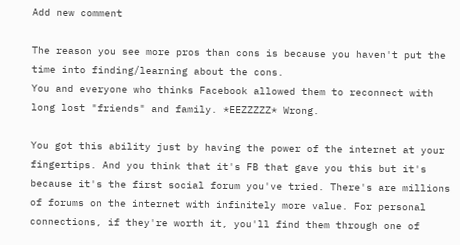Add new comment

The reason you see more pros than cons is because you haven't put the time into finding/learning about the cons.
You and everyone who thinks Facebook allowed them to reconnect with long lost "friends" and family. *EEZZZZZ* Wrong.

You got this ability just by having the power of the internet at your fingertips. And you think that it's FB that gave you this but it's because it's the first social forum you've tried. There's are millions of forums on the internet with infinitely more value. For personal connections, if they're worth it, you'll find them through one of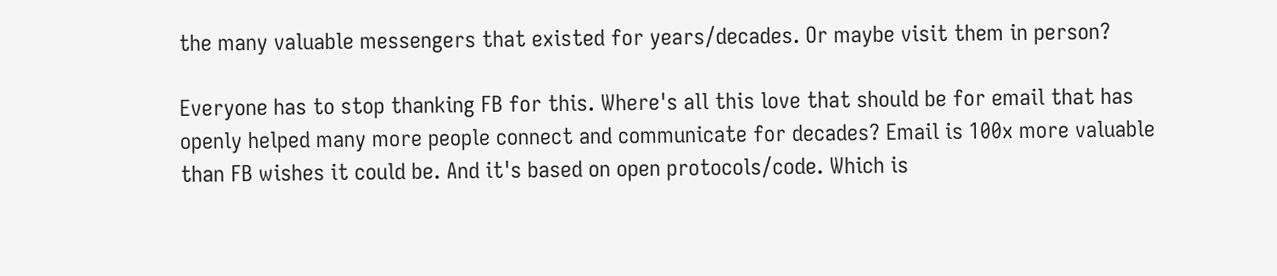the many valuable messengers that existed for years/decades. Or maybe visit them in person?

Everyone has to stop thanking FB for this. Where's all this love that should be for email that has openly helped many more people connect and communicate for decades? Email is 100x more valuable than FB wishes it could be. And it's based on open protocols/code. Which is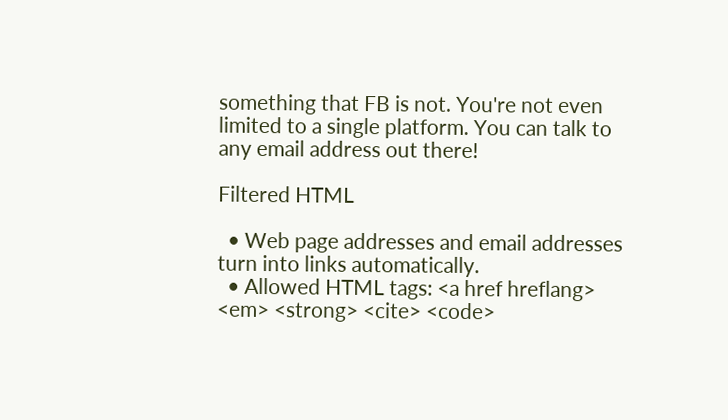something that FB is not. You're not even limited to a single platform. You can talk to any email address out there!

Filtered HTML

  • Web page addresses and email addresses turn into links automatically.
  • Allowed HTML tags: <a href hreflang> <em> <strong> <cite> <code>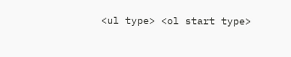<ul type> <ol start type>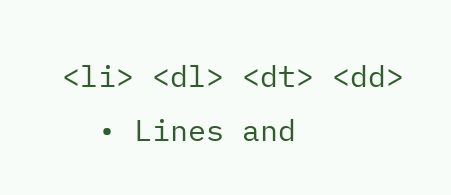<li> <dl> <dt> <dd>
  • Lines and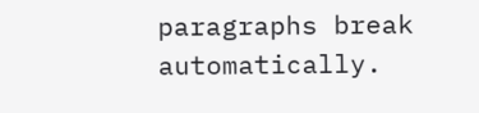paragraphs break automatically.